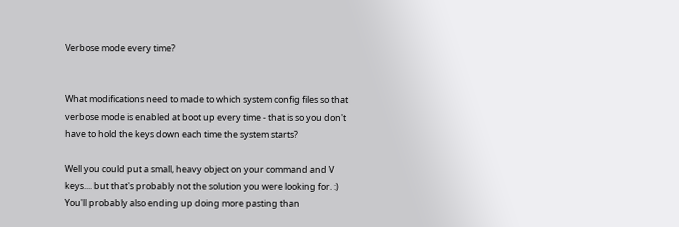Verbose mode every time?


What modifications need to made to which system config files so that verbose mode is enabled at boot up every time - that is so you don't have to hold the keys down each time the system starts?

Well you could put a small, heavy object on your command and V keys.... but that's probably not the solution you were looking for. :) You'll probably also ending up doing more pasting than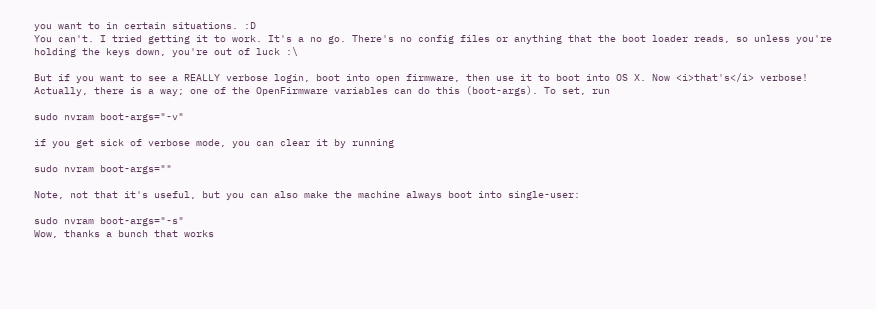you want to in certain situations. :D
You can't. I tried getting it to work. It's a no go. There's no config files or anything that the boot loader reads, so unless you're holding the keys down, you're out of luck :\

But if you want to see a REALLY verbose login, boot into open firmware, then use it to boot into OS X. Now <i>that's</i> verbose!
Actually, there is a way; one of the OpenFirmware variables can do this (boot-args). To set, run

sudo nvram boot-args="-v"

if you get sick of verbose mode, you can clear it by running

sudo nvram boot-args=""

Note, not that it's useful, but you can also make the machine always boot into single-user:

sudo nvram boot-args="-s"
Wow, thanks a bunch that works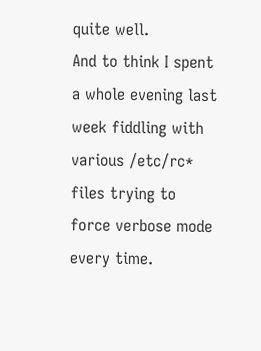quite well.
And to think I spent a whole evening last week fiddling with various /etc/rc* files trying to force verbose mode every time.